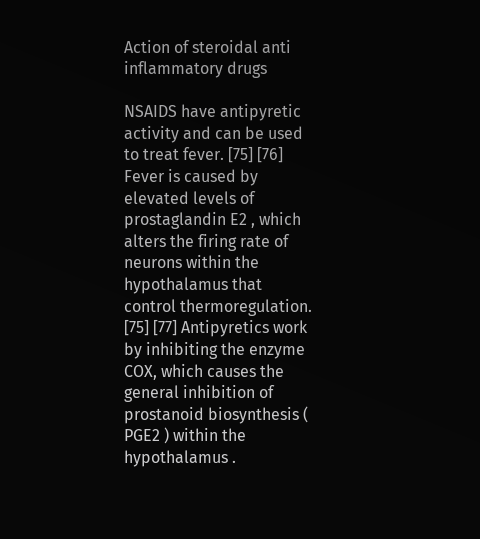Action of steroidal anti inflammatory drugs

NSAIDS have antipyretic activity and can be used to treat fever. [75] [76] Fever is caused by elevated levels of prostaglandin E2 , which alters the firing rate of neurons within the hypothalamus that control thermoregulation. [75] [77] Antipyretics work by inhibiting the enzyme COX, which causes the general inhibition of prostanoid biosynthesis ( PGE2 ) within the hypothalamus .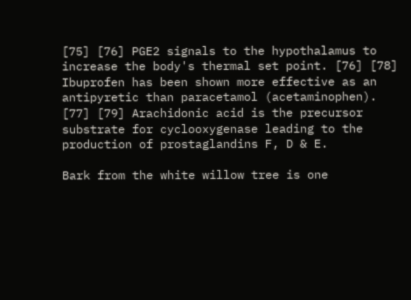[75] [76] PGE2 signals to the hypothalamus to increase the body's thermal set point. [76] [78] Ibuprofen has been shown more effective as an antipyretic than paracetamol (acetaminophen). [77] [79] Arachidonic acid is the precursor substrate for cyclooxygenase leading to the production of prostaglandins F, D & E.

Bark from the white willow tree is one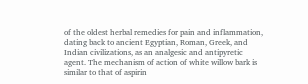of the oldest herbal remedies for pain and inflammation, dating back to ancient Egyptian, Roman, Greek, and Indian civilizations, as an analgesic and antipyretic agent. The mechanism of action of white willow bark is similar to that of aspirin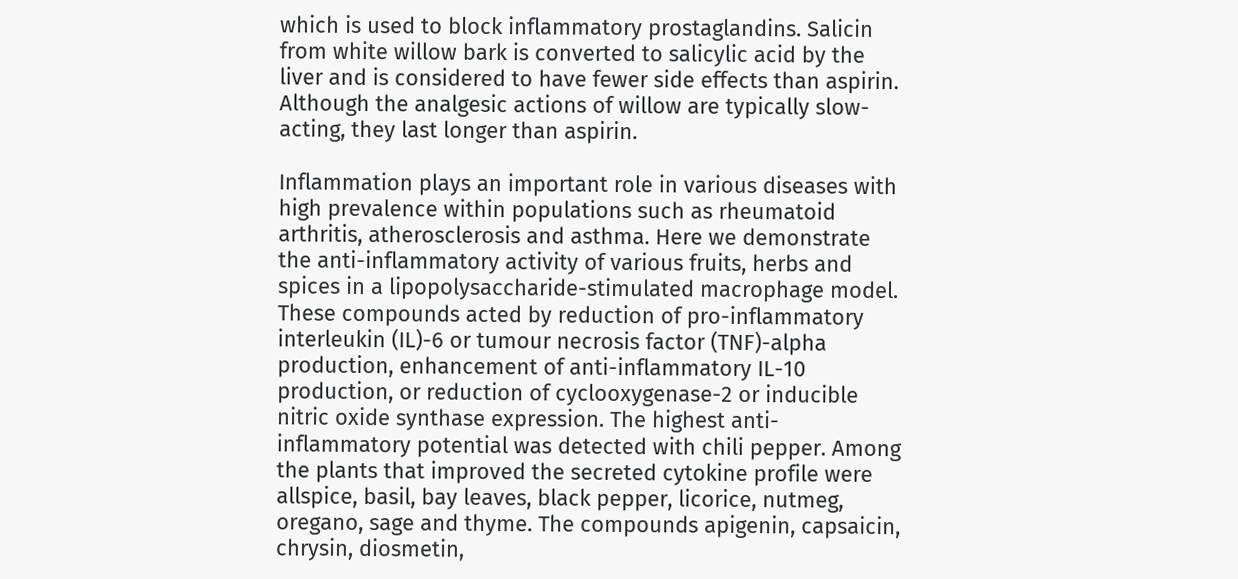which is used to block inflammatory prostaglandins. Salicin from white willow bark is converted to salicylic acid by the liver and is considered to have fewer side effects than aspirin. Although the analgesic actions of willow are typically slow-acting, they last longer than aspirin.

Inflammation plays an important role in various diseases with high prevalence within populations such as rheumatoid arthritis, atherosclerosis and asthma. Here we demonstrate the anti-inflammatory activity of various fruits, herbs and spices in a lipopolysaccharide-stimulated macrophage model. These compounds acted by reduction of pro-inflammatory interleukin (IL)-6 or tumour necrosis factor (TNF)-alpha production, enhancement of anti-inflammatory IL-10 production, or reduction of cyclooxygenase-2 or inducible nitric oxide synthase expression. The highest anti-inflammatory potential was detected with chili pepper. Among the plants that improved the secreted cytokine profile were allspice, basil, bay leaves, black pepper, licorice, nutmeg, oregano, sage and thyme. The compounds apigenin, capsaicin, chrysin, diosmetin,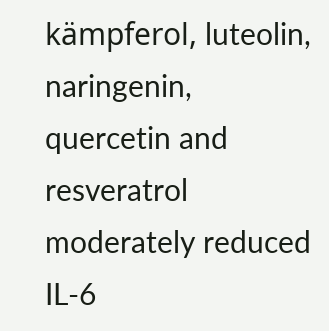kämpferol, luteolin, naringenin, quercetin and resveratrol moderately reduced IL-6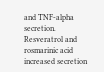and TNF-alpha secretion. Resveratrol and rosmarinic acid increased secretion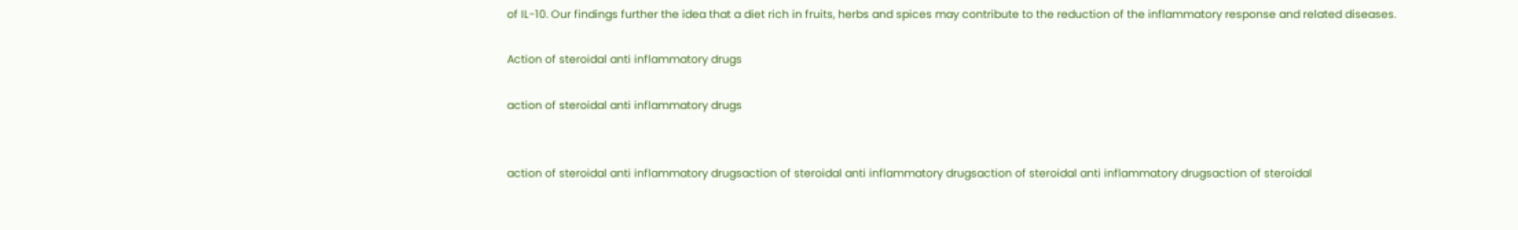of IL-10. Our findings further the idea that a diet rich in fruits, herbs and spices may contribute to the reduction of the inflammatory response and related diseases.

Action of steroidal anti inflammatory drugs

action of steroidal anti inflammatory drugs


action of steroidal anti inflammatory drugsaction of steroidal anti inflammatory drugsaction of steroidal anti inflammatory drugsaction of steroidal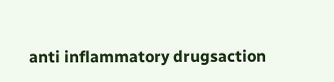anti inflammatory drugsaction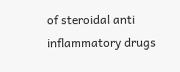of steroidal anti inflammatory drugs